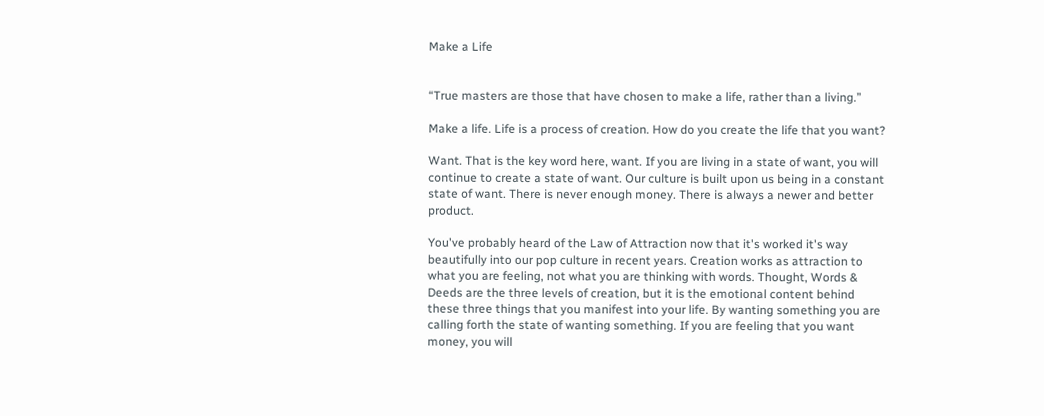Make a Life


“True masters are those that have chosen to make a life, rather than a living.”

Make a life. Life is a process of creation. How do you create the life that you want?

Want. That is the key word here, want. If you are living in a state of want, you will continue to create a state of want. Our culture is built upon us being in a constant state of want. There is never enough money. There is always a newer and better product.

You've probably heard of the Law of Attraction now that it's worked it's way beautifully into our pop culture in recent years. Creation works as attraction to what you are feeling, not what you are thinking with words. Thought, Words & Deeds are the three levels of creation, but it is the emotional content behind these three things that you manifest into your life. By wanting something you are calling forth the state of wanting something. If you are feeling that you want money, you will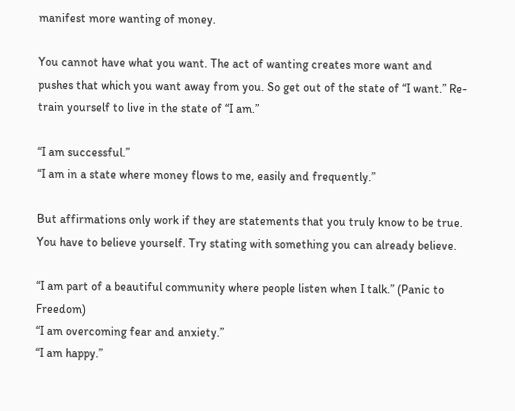manifest more wanting of money.

You cannot have what you want. The act of wanting creates more want and pushes that which you want away from you. So get out of the state of “I want.” Re-train yourself to live in the state of “I am.”

“I am successful.”
“I am in a state where money flows to me, easily and frequently.”

But affirmations only work if they are statements that you truly know to be true. You have to believe yourself. Try stating with something you can already believe.

“I am part of a beautiful community where people listen when I talk.” (Panic to Freedom)
“I am overcoming fear and anxiety.”
“I am happy.”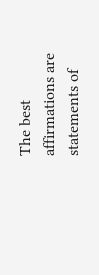The best affirmations are statements of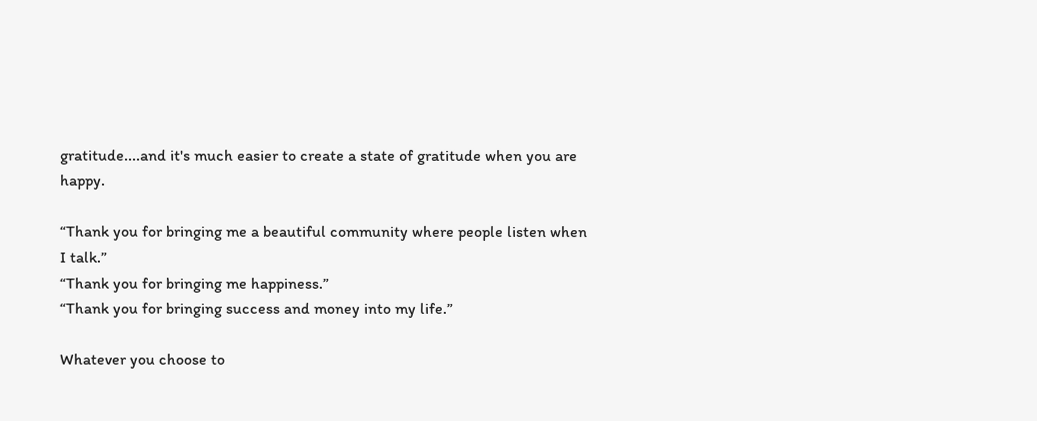gratitude....and it's much easier to create a state of gratitude when you are happy.

“Thank you for bringing me a beautiful community where people listen when I talk.”
“Thank you for bringing me happiness.”
“Thank you for bringing success and money into my life.”

Whatever you choose to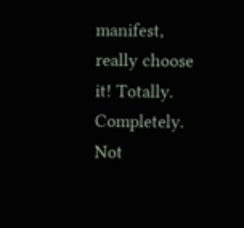manifest, really choose it! Totally. Completely. Not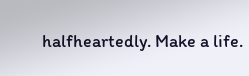halfheartedly. Make a life.